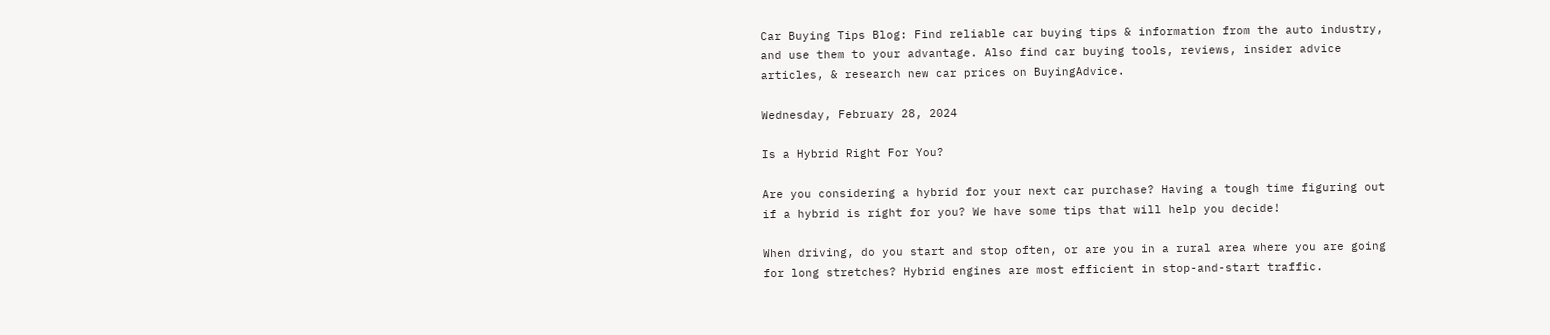Car Buying Tips Blog: Find reliable car buying tips & information from the auto industry, and use them to your advantage. Also find car buying tools, reviews, insider advice articles, & research new car prices on BuyingAdvice.

Wednesday, February 28, 2024

Is a Hybrid Right For You?

Are you considering a hybrid for your next car purchase? Having a tough time figuring out if a hybrid is right for you? We have some tips that will help you decide!

When driving, do you start and stop often, or are you in a rural area where you are going for long stretches? Hybrid engines are most efficient in stop-and-start traffic.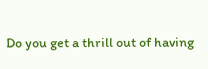Do you get a thrill out of having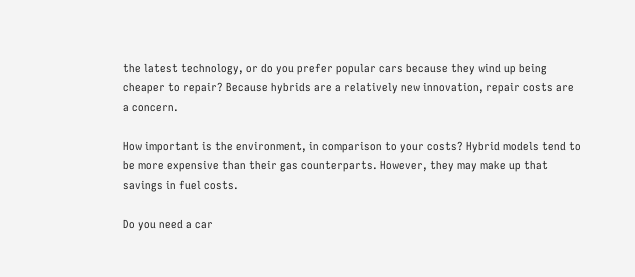the latest technology, or do you prefer popular cars because they wind up being cheaper to repair? Because hybrids are a relatively new innovation, repair costs are a concern.

How important is the environment, in comparison to your costs? Hybrid models tend to be more expensive than their gas counterparts. However, they may make up that savings in fuel costs.

Do you need a car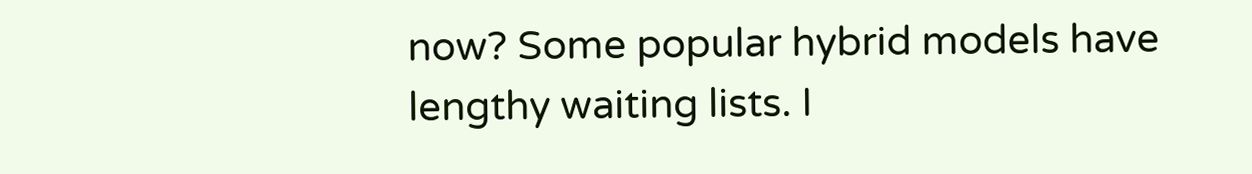now? Some popular hybrid models have lengthy waiting lists. I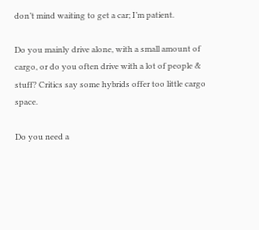don’t mind waiting to get a car; I’m patient.

Do you mainly drive alone, with a small amount of cargo, or do you often drive with a lot of people & stuff? Critics say some hybrids offer too little cargo space.

Do you need a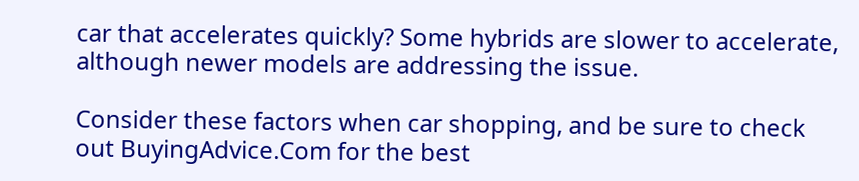car that accelerates quickly? Some hybrids are slower to accelerate, although newer models are addressing the issue.

Consider these factors when car shopping, and be sure to check out BuyingAdvice.Com for the best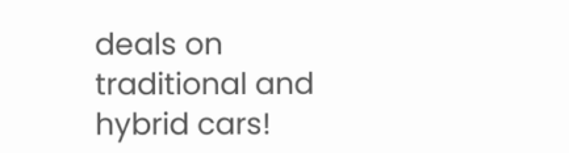deals on traditional and hybrid cars!